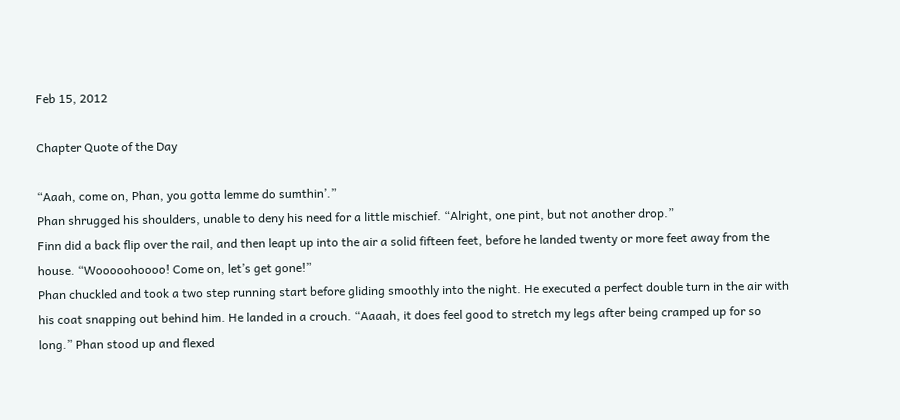Feb 15, 2012

Chapter Quote of the Day

“Aaah, come on, Phan, you gotta lemme do sumthin’.”
Phan shrugged his shoulders, unable to deny his need for a little mischief. “Alright, one pint, but not another drop.”
Finn did a back flip over the rail, and then leapt up into the air a solid fifteen feet, before he landed twenty or more feet away from the house. “Wooooohoooo! Come on, let’s get gone!”
Phan chuckled and took a two step running start before gliding smoothly into the night. He executed a perfect double turn in the air with his coat snapping out behind him. He landed in a crouch. “Aaaah, it does feel good to stretch my legs after being cramped up for so long.” Phan stood up and flexed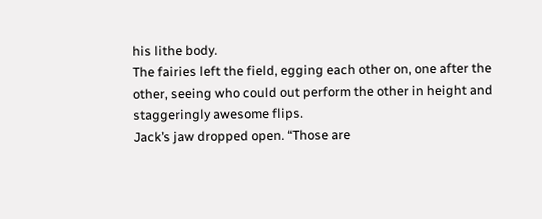his lithe body.
The fairies left the field, egging each other on, one after the other, seeing who could out perform the other in height and staggeringly awesome flips.
Jack’s jaw dropped open. “Those are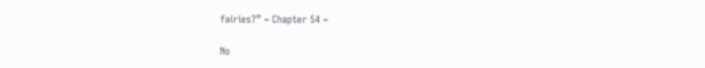fairies?” ~ Chapter 54 ~

No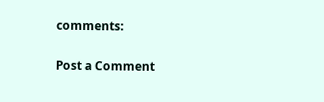comments:

Post a Comment